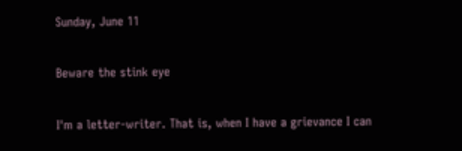Sunday, June 11

Beware the stink eye

I'm a letter-writer. That is, when I have a grievance I can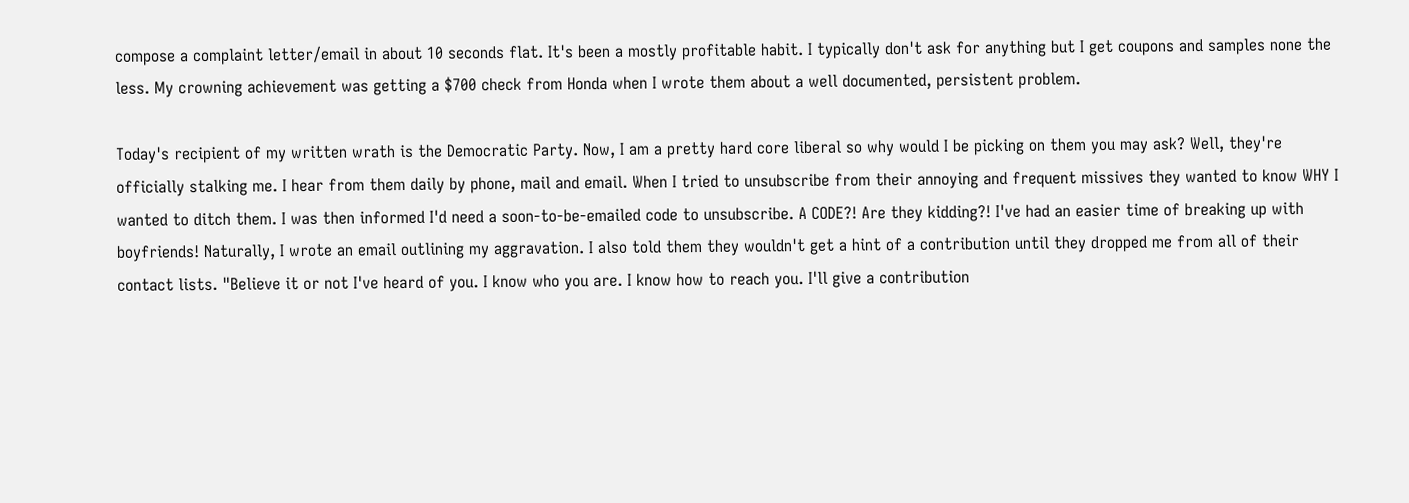compose a complaint letter/email in about 10 seconds flat. It's been a mostly profitable habit. I typically don't ask for anything but I get coupons and samples none the less. My crowning achievement was getting a $700 check from Honda when I wrote them about a well documented, persistent problem.

Today's recipient of my written wrath is the Democratic Party. Now, I am a pretty hard core liberal so why would I be picking on them you may ask? Well, they're officially stalking me. I hear from them daily by phone, mail and email. When I tried to unsubscribe from their annoying and frequent missives they wanted to know WHY I wanted to ditch them. I was then informed I'd need a soon-to-be-emailed code to unsubscribe. A CODE?! Are they kidding?! I've had an easier time of breaking up with boyfriends! Naturally, I wrote an email outlining my aggravation. I also told them they wouldn't get a hint of a contribution until they dropped me from all of their contact lists. "Believe it or not I've heard of you. I know who you are. I know how to reach you. I'll give a contribution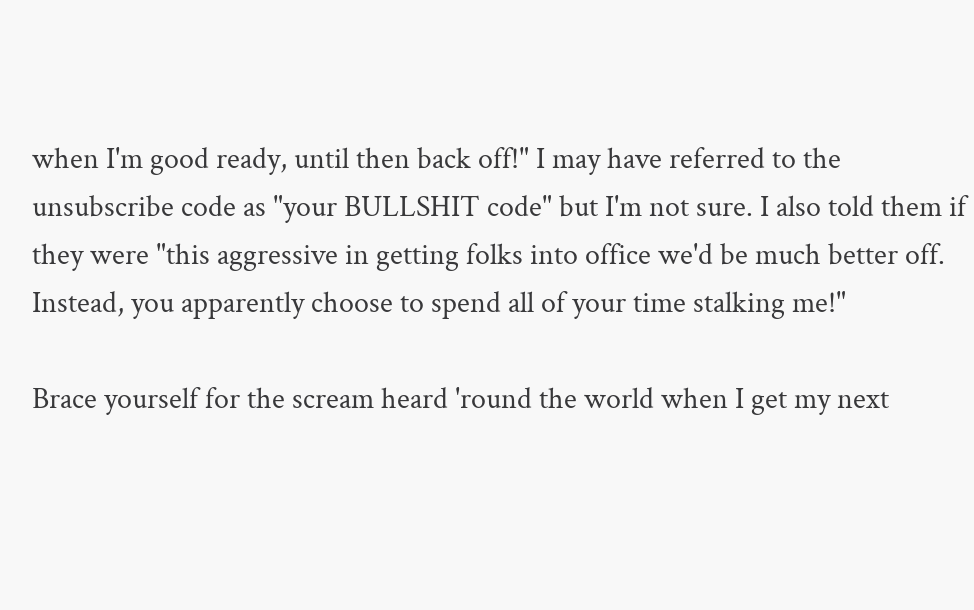when I'm good ready, until then back off!" I may have referred to the unsubscribe code as "your BULLSHIT code" but I'm not sure. I also told them if they were "this aggressive in getting folks into office we'd be much better off. Instead, you apparently choose to spend all of your time stalking me!"

Brace yourself for the scream heard 'round the world when I get my next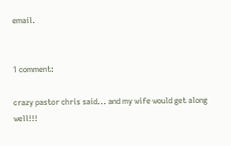email.


1 comment:

crazy pastor chris said... and my wife would get along well!!!